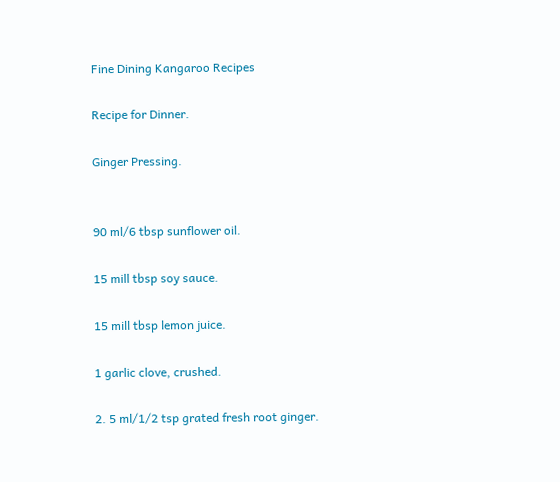Fine Dining Kangaroo Recipes

Recipe for Dinner.

Ginger Pressing.


90 ml/6 tbsp sunflower oil.

15 mill tbsp soy sauce.

15 mill tbsp lemon juice.

1 garlic clove, crushed.

2. 5 ml/1/2 tsp grated fresh root ginger.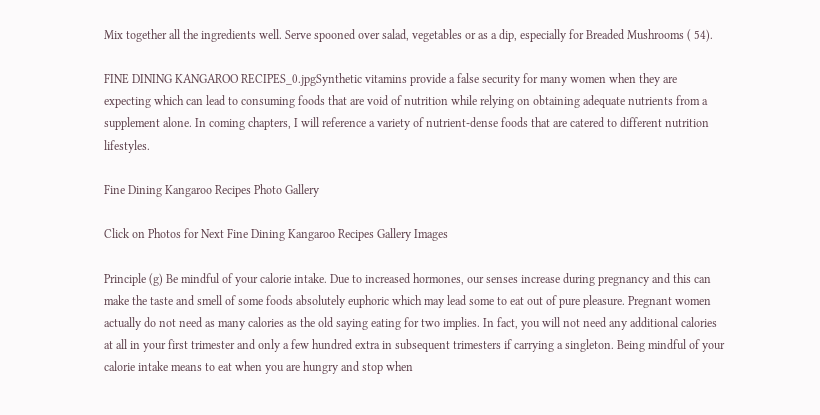Mix together all the ingredients well. Serve spooned over salad, vegetables or as a dip, especially for Breaded Mushrooms ( 54).

FINE DINING KANGAROO RECIPES_0.jpgSynthetic vitamins provide a false security for many women when they are expecting which can lead to consuming foods that are void of nutrition while relying on obtaining adequate nutrients from a supplement alone. In coming chapters, I will reference a variety of nutrient-dense foods that are catered to different nutrition lifestyles.

Fine Dining Kangaroo Recipes Photo Gallery

Click on Photos for Next Fine Dining Kangaroo Recipes Gallery Images

Principle (g) Be mindful of your calorie intake. Due to increased hormones, our senses increase during pregnancy and this can make the taste and smell of some foods absolutely euphoric which may lead some to eat out of pure pleasure. Pregnant women actually do not need as many calories as the old saying eating for two implies. In fact, you will not need any additional calories at all in your first trimester and only a few hundred extra in subsequent trimesters if carrying a singleton. Being mindful of your calorie intake means to eat when you are hungry and stop when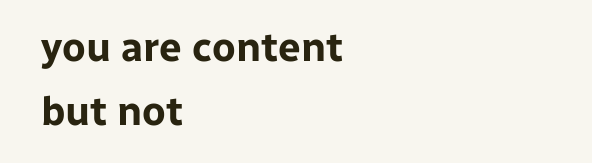you are content but not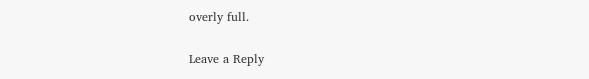overly full.

Leave a Reply